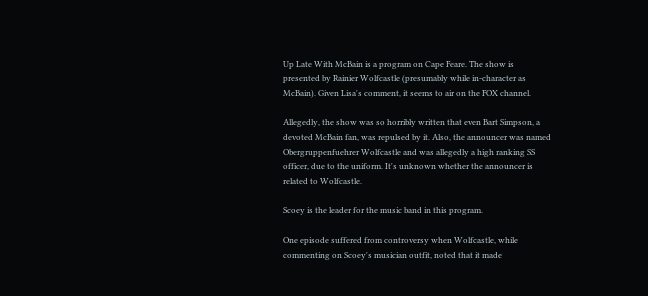Up Late With McBain is a program on Cape Feare. The show is presented by Rainier Wolfcastle (presumably while in-character as McBain). Given Lisa's comment, it seems to air on the FOX channel.

Allegedly, the show was so horribly written that even Bart Simpson, a devoted McBain fan, was repulsed by it. Also, the announcer was named Obergruppenfuehrer Wolfcastle and was allegedly a high ranking SS officer, due to the uniform. It's unknown whether the announcer is related to Wolfcastle.

Scoey is the leader for the music band in this program.

One episode suffered from controversy when Wolfcastle, while commenting on Scoey's musician outfit, noted that it made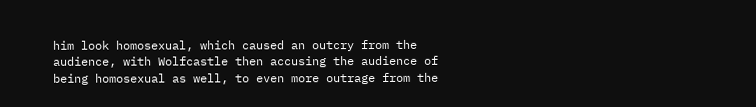him look homosexual, which caused an outcry from the audience, with Wolfcastle then accusing the audience of being homosexual as well, to even more outrage from the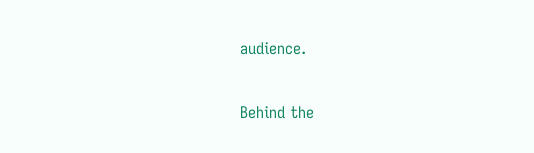audience.

Behind the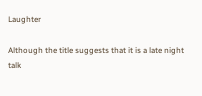Laughter

Although the title suggests that it is a late night talk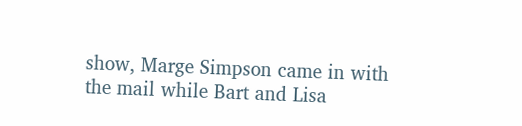show, Marge Simpson came in with the mail while Bart and Lisa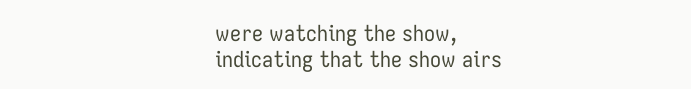were watching the show, indicating that the show airs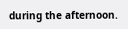during the afternoon.